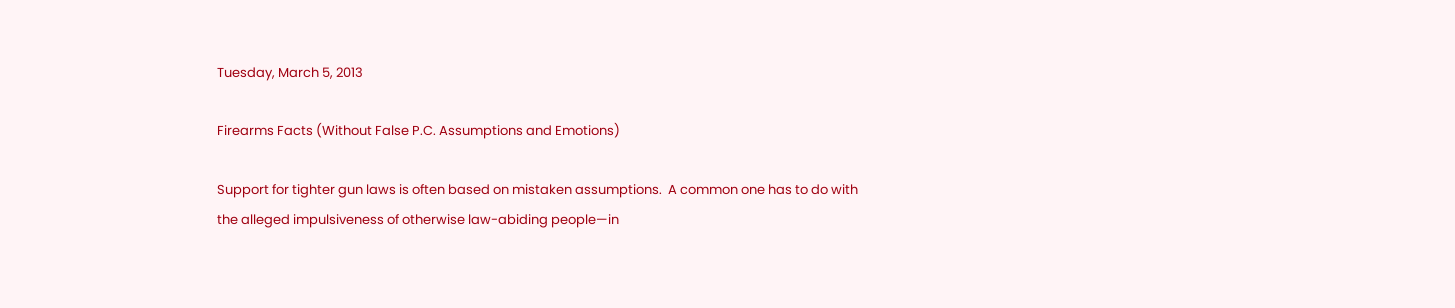Tuesday, March 5, 2013

Firearms Facts (Without False P.C. Assumptions and Emotions)

Support for tighter gun laws is often based on mistaken assumptions.  A common one has to do with the alleged impulsiveness of otherwise law-abiding people—in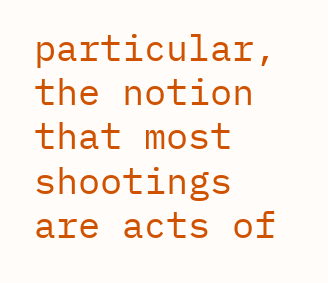particular, the notion that most shootings are acts of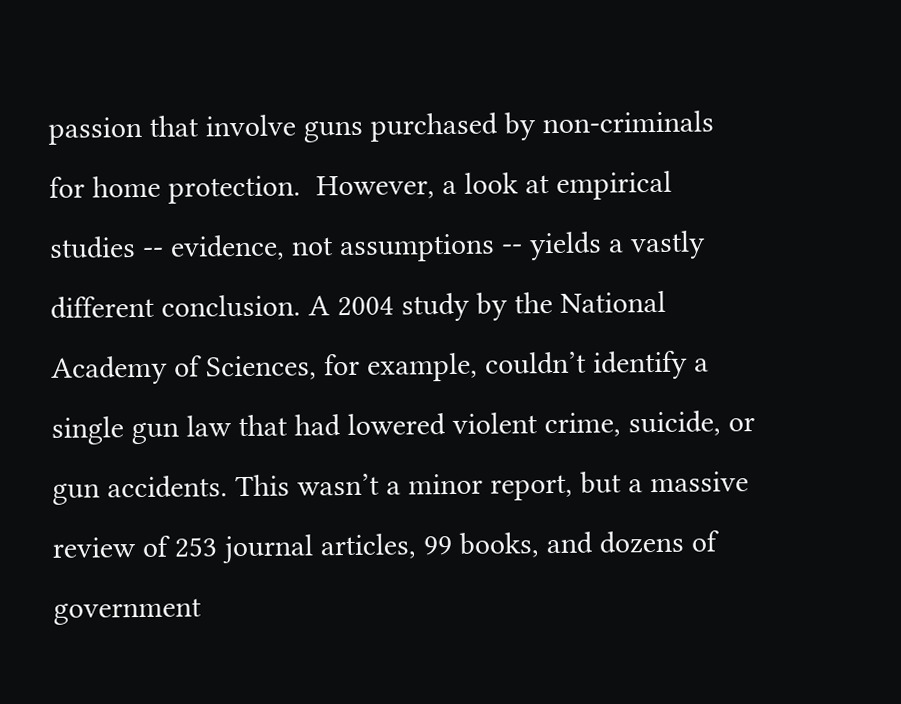passion that involve guns purchased by non-criminals for home protection.  However, a look at empirical studies -- evidence, not assumptions -- yields a vastly different conclusion. A 2004 study by the National Academy of Sciences, for example, couldn’t identify a single gun law that had lowered violent crime, suicide, or gun accidents. This wasn’t a minor report, but a massive review of 253 journal articles, 99 books, and dozens of government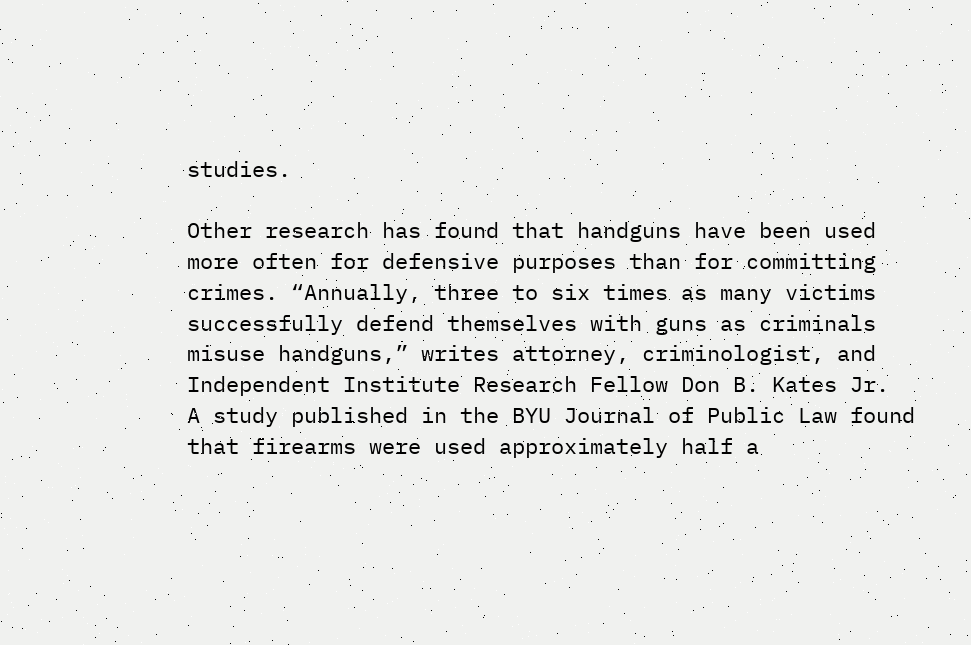studies.

Other research has found that handguns have been used more often for defensive purposes than for committing crimes. “Annually, three to six times as many victims successfully defend themselves with guns as criminals misuse handguns,” writes attorney, criminologist, and Independent Institute Research Fellow Don B. Kates Jr.  A study published in the BYU Journal of Public Law found that firearms were used approximately half a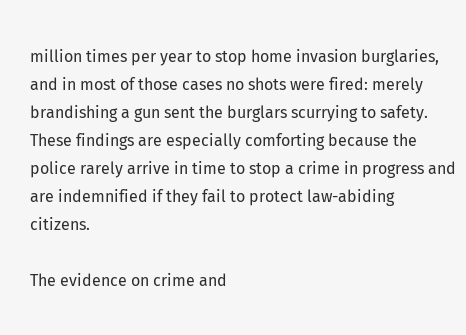million times per year to stop home invasion burglaries, and in most of those cases no shots were fired: merely brandishing a gun sent the burglars scurrying to safety.  These findings are especially comforting because the police rarely arrive in time to stop a crime in progress and are indemnified if they fail to protect law-abiding citizens.

The evidence on crime and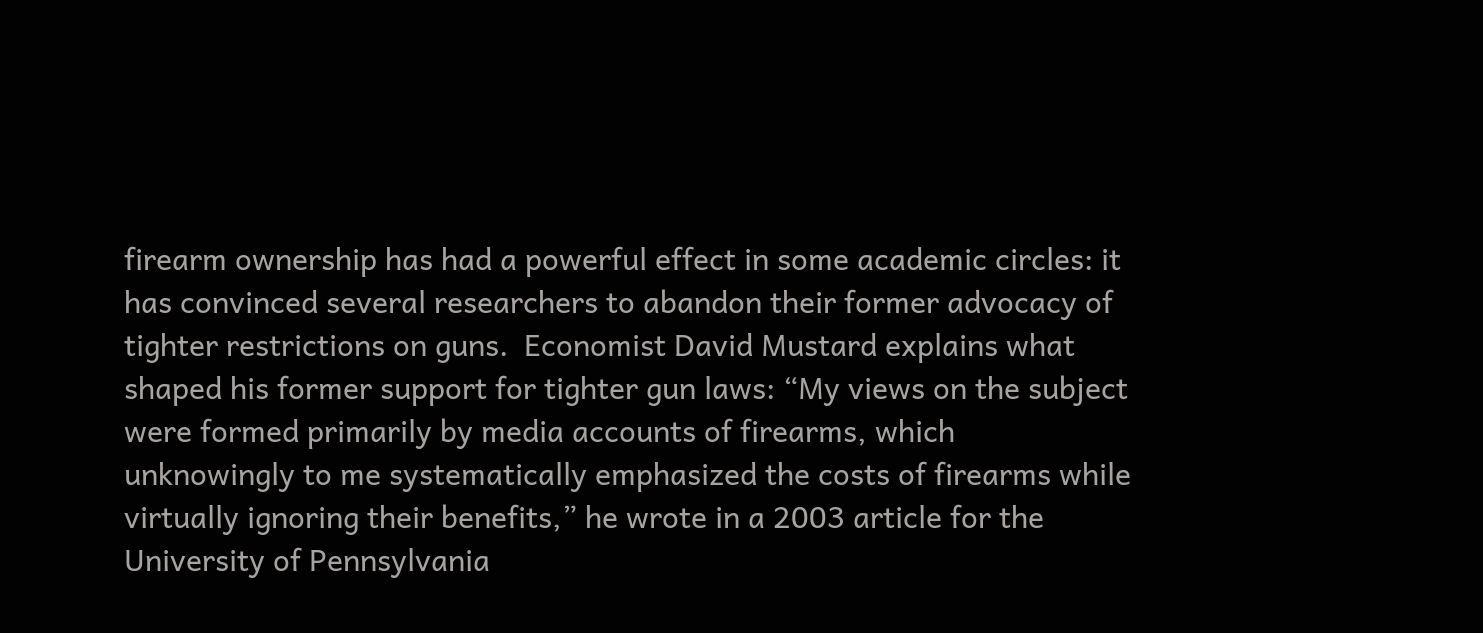firearm ownership has had a powerful effect in some academic circles: it has convinced several researchers to abandon their former advocacy of tighter restrictions on guns.  Economist David Mustard explains what shaped his former support for tighter gun laws: “My views on the subject were formed primarily by media accounts of firearms, which unknowingly to me systematically emphasized the costs of firearms while virtually ignoring their benefits,” he wrote in a 2003 article for the University of Pennsylvania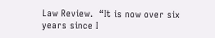Law Review.  “It is now over six years since I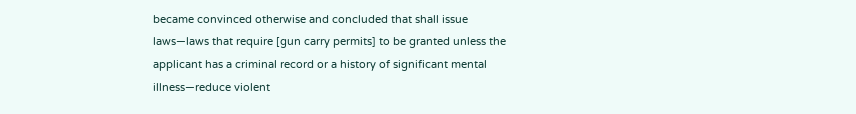became convinced otherwise and concluded that shall issue laws—laws that require [gun carry permits] to be granted unless the applicant has a criminal record or a history of significant mental illness—reduce violent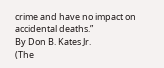crime and have no impact on accidental deaths.”
By Don B. Kates Jr.
(The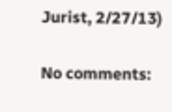Jurist, 2/27/13)

No comments: